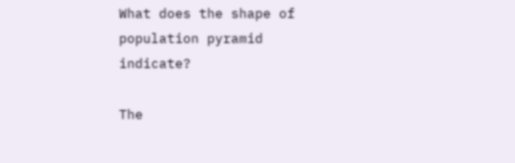What does the shape of population pyramid indicate?

The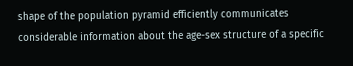shape of the population pyramid efficiently communicates considerable information about the age-sex structure of a specific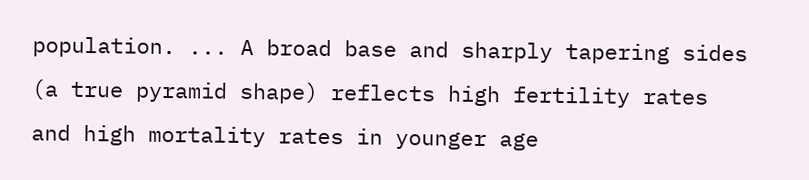population. ... A broad base and sharply tapering sides (a true pyramid shape) reflects high fertility rates and high mortality rates in younger age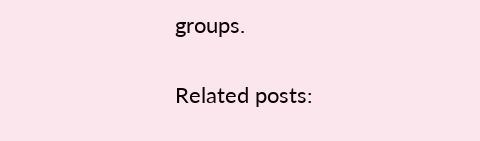groups.

Related posts: